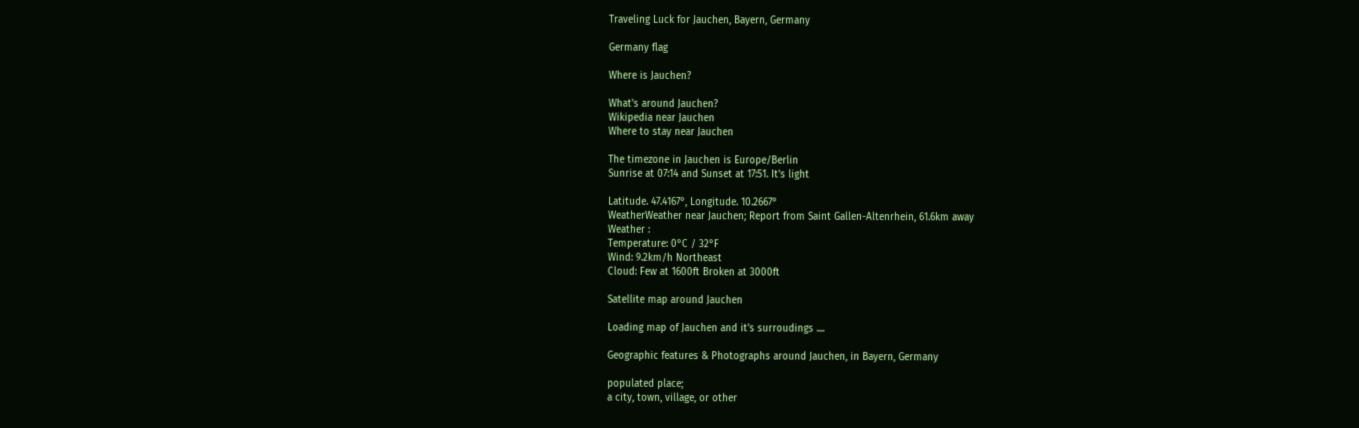Traveling Luck for Jauchen, Bayern, Germany

Germany flag

Where is Jauchen?

What's around Jauchen?
Wikipedia near Jauchen
Where to stay near Jauchen

The timezone in Jauchen is Europe/Berlin
Sunrise at 07:14 and Sunset at 17:51. It's light

Latitude. 47.4167°, Longitude. 10.2667°
WeatherWeather near Jauchen; Report from Saint Gallen-Altenrhein, 61.6km away
Weather :
Temperature: 0°C / 32°F
Wind: 9.2km/h Northeast
Cloud: Few at 1600ft Broken at 3000ft

Satellite map around Jauchen

Loading map of Jauchen and it's surroudings ....

Geographic features & Photographs around Jauchen, in Bayern, Germany

populated place;
a city, town, village, or other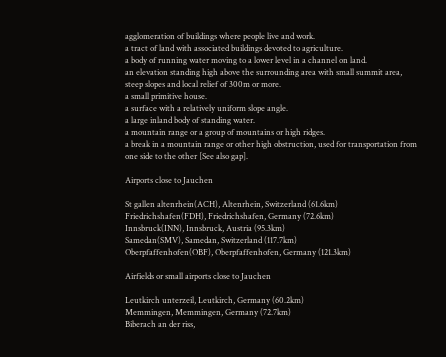agglomeration of buildings where people live and work.
a tract of land with associated buildings devoted to agriculture.
a body of running water moving to a lower level in a channel on land.
an elevation standing high above the surrounding area with small summit area, steep slopes and local relief of 300m or more.
a small primitive house.
a surface with a relatively uniform slope angle.
a large inland body of standing water.
a mountain range or a group of mountains or high ridges.
a break in a mountain range or other high obstruction, used for transportation from one side to the other [See also gap].

Airports close to Jauchen

St gallen altenrhein(ACH), Altenrhein, Switzerland (61.6km)
Friedrichshafen(FDH), Friedrichshafen, Germany (72.6km)
Innsbruck(INN), Innsbruck, Austria (95.3km)
Samedan(SMV), Samedan, Switzerland (117.7km)
Oberpfaffenhofen(OBF), Oberpfaffenhofen, Germany (121.3km)

Airfields or small airports close to Jauchen

Leutkirch unterzeil, Leutkirch, Germany (60.2km)
Memmingen, Memmingen, Germany (72.7km)
Biberach an der riss,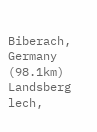Biberach, Germany (98.1km)
Landsberg lech,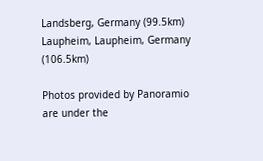Landsberg, Germany (99.5km)
Laupheim, Laupheim, Germany (106.5km)

Photos provided by Panoramio are under the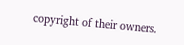copyright of their owners.